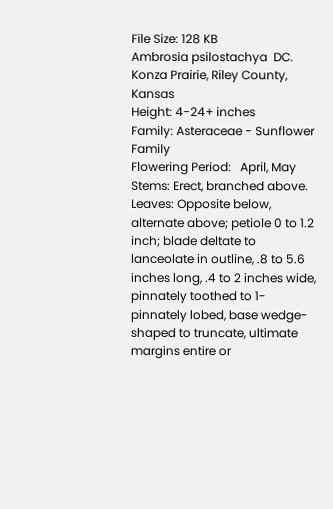File Size: 128 KB
Ambrosia psilostachya  DC.
Konza Prairie, Riley County, Kansas
Height: 4-24+ inches
Family: Asteraceae - Sunflower Family
Flowering Period:   April, May
Stems: Erect, branched above.
Leaves: Opposite below, alternate above; petiole 0 to 1.2 inch; blade deltate to lanceolate in outline, .8 to 5.6 inches long, .4 to 2 inches wide, pinnately toothed to 1-pinnately lobed, base wedge-shaped to truncate, ultimate margins entire or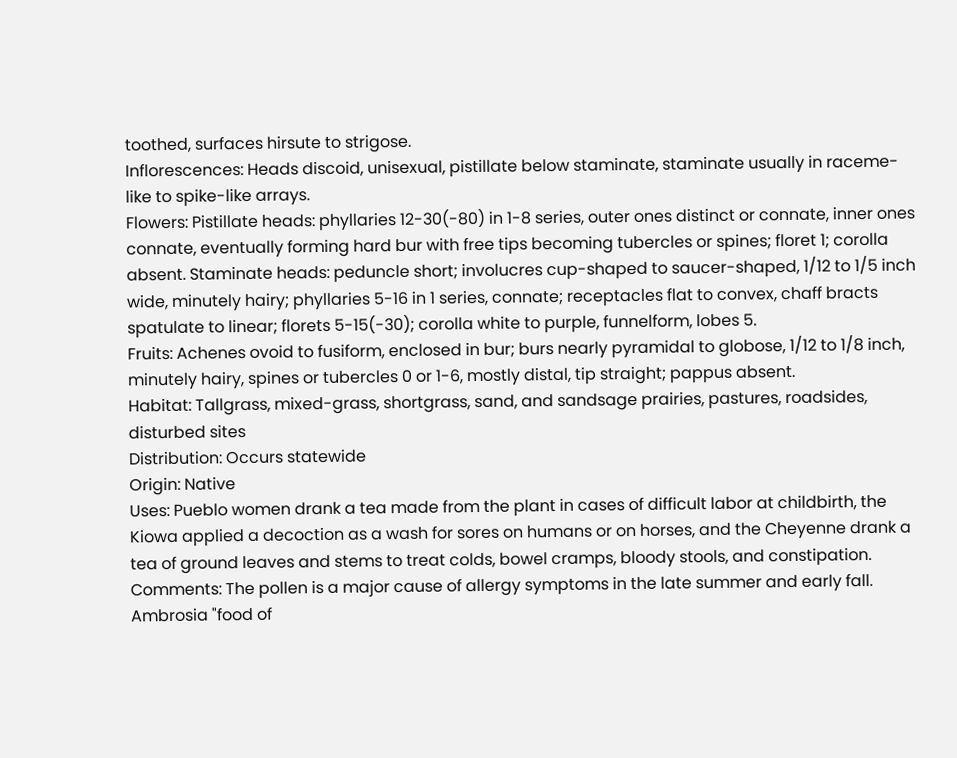toothed, surfaces hirsute to strigose.
Inflorescences: Heads discoid, unisexual, pistillate below staminate, staminate usually in raceme-like to spike-like arrays.
Flowers: Pistillate heads: phyllaries 12-30(-80) in 1-8 series, outer ones distinct or connate, inner ones connate, eventually forming hard bur with free tips becoming tubercles or spines; floret 1; corolla absent. Staminate heads: peduncle short; involucres cup-shaped to saucer-shaped, 1/12 to 1/5 inch wide, minutely hairy; phyllaries 5-16 in 1 series, connate; receptacles flat to convex, chaff bracts spatulate to linear; florets 5-15(-30); corolla white to purple, funnelform, lobes 5.
Fruits: Achenes ovoid to fusiform, enclosed in bur; burs nearly pyramidal to globose, 1/12 to 1/8 inch, minutely hairy, spines or tubercles 0 or 1-6, mostly distal, tip straight; pappus absent.
Habitat: Tallgrass, mixed-grass, shortgrass, sand, and sandsage prairies, pastures, roadsides, disturbed sites
Distribution: Occurs statewide
Origin: Native
Uses: Pueblo women drank a tea made from the plant in cases of difficult labor at childbirth, the Kiowa applied a decoction as a wash for sores on humans or on horses, and the Cheyenne drank a tea of ground leaves and stems to treat colds, bowel cramps, bloody stools, and constipation.
Comments: The pollen is a major cause of allergy symptoms in the late summer and early fall. Ambrosia "food of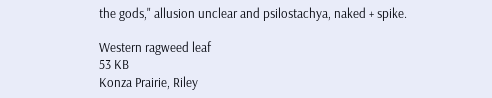the gods," allusion unclear and psilostachya, naked + spike.

Western ragweed leaf
53 KB
Konza Prairie, Riley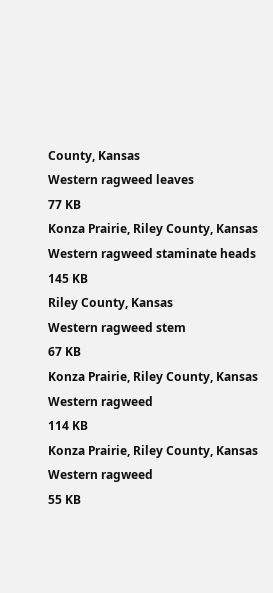County, Kansas
Western ragweed leaves
77 KB
Konza Prairie, Riley County, Kansas
Western ragweed staminate heads
145 KB
Riley County, Kansas
Western ragweed stem
67 KB
Konza Prairie, Riley County, Kansas
Western ragweed
114 KB
Konza Prairie, Riley County, Kansas
Western ragweed
55 KB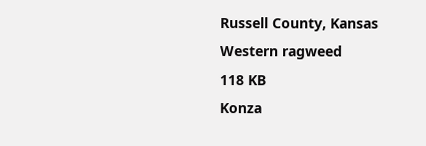Russell County, Kansas
Western ragweed
118 KB
Konza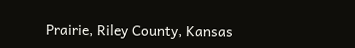Prairie, Riley County, Kansas